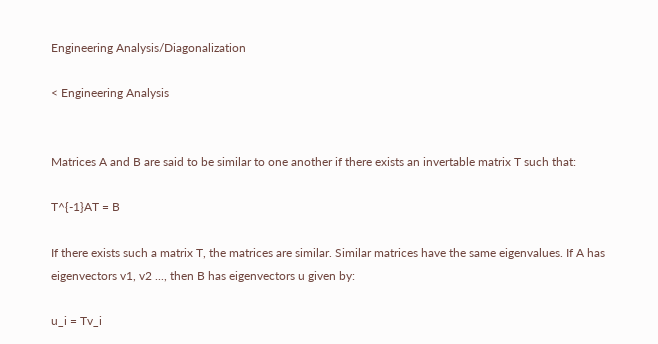Engineering Analysis/Diagonalization

< Engineering Analysis


Matrices A and B are said to be similar to one another if there exists an invertable matrix T such that:

T^{-1}AT = B

If there exists such a matrix T, the matrices are similar. Similar matrices have the same eigenvalues. If A has eigenvectors v1, v2 ..., then B has eigenvectors u given by:

u_i = Tv_i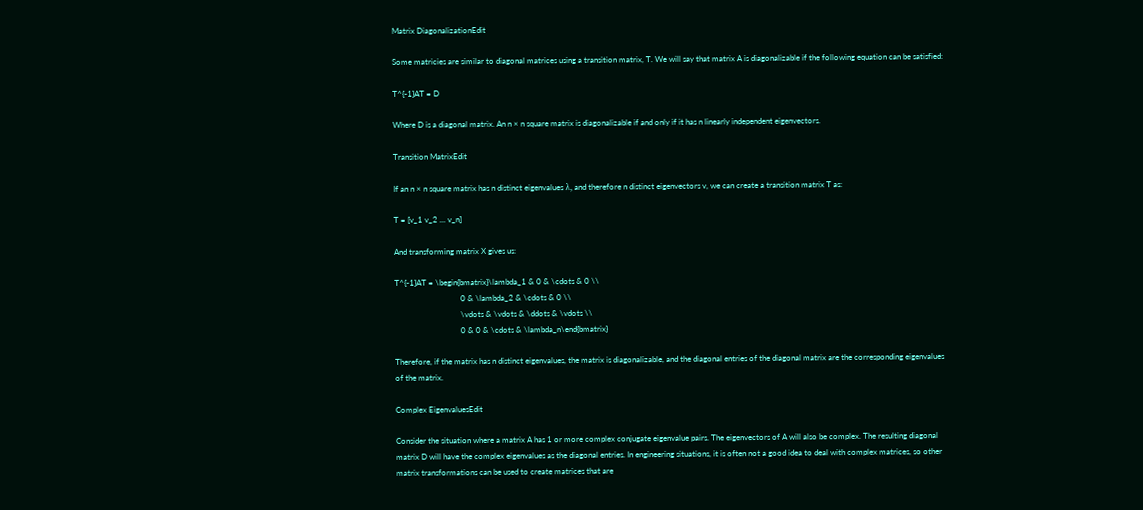Matrix DiagonalizationEdit

Some matricies are similar to diagonal matrices using a transition matrix, T. We will say that matrix A is diagonalizable if the following equation can be satisfied:

T^{-1}AT = D

Where D is a diagonal matrix. An n × n square matrix is diagonalizable if and only if it has n linearly independent eigenvectors.

Transition MatrixEdit

If an n × n square matrix has n distinct eigenvalues λ, and therefore n distinct eigenvectors v, we can create a transition matrix T as:

T = [v_1 v_2 ... v_n]

And transforming matrix X gives us:

T^{-1}AT = \begin{bmatrix}\lambda_1 & 0 & \cdots & 0 \\
                                 0 & \lambda_2 & \cdots & 0 \\
                                 \vdots & \vdots & \ddots & \vdots \\
                                 0 & 0 & \cdots & \lambda_n\end{bmatrix}

Therefore, if the matrix has n distinct eigenvalues, the matrix is diagonalizable, and the diagonal entries of the diagonal matrix are the corresponding eigenvalues of the matrix.

Complex EigenvaluesEdit

Consider the situation where a matrix A has 1 or more complex conjugate eigenvalue pairs. The eigenvectors of A will also be complex. The resulting diagonal matrix D will have the complex eigenvalues as the diagonal entries. In engineering situations, it is often not a good idea to deal with complex matrices, so other matrix transformations can be used to create matrices that are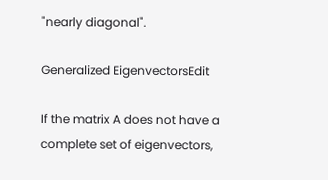"nearly diagonal".

Generalized EigenvectorsEdit

If the matrix A does not have a complete set of eigenvectors,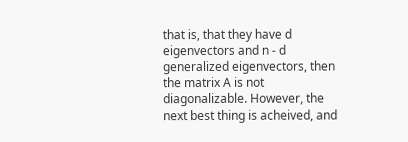that is, that they have d eigenvectors and n - d generalized eigenvectors, then the matrix A is not diagonalizable. However, the next best thing is acheived, and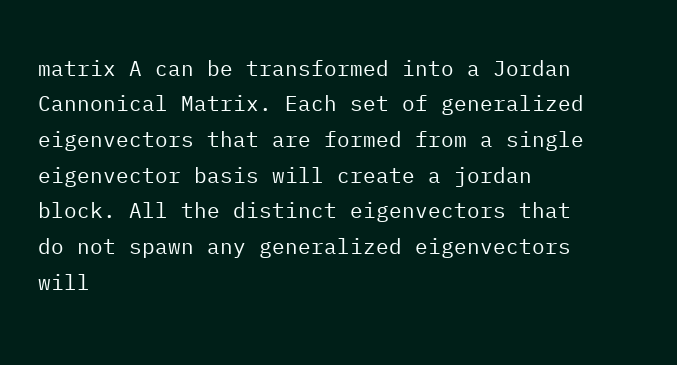matrix A can be transformed into a Jordan Cannonical Matrix. Each set of generalized eigenvectors that are formed from a single eigenvector basis will create a jordan block. All the distinct eigenvectors that do not spawn any generalized eigenvectors will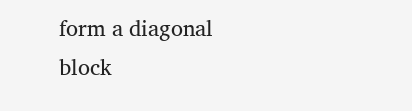form a diagonal block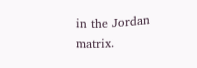in the Jordan matrix.